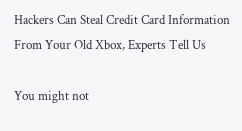Hackers Can Steal Credit Card Information From Your Old Xbox, Experts Tell Us

You might not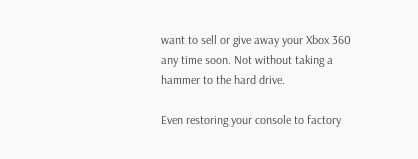want to sell or give away your Xbox 360 any time soon. Not without taking a hammer to the hard drive.

Even restoring your console to factory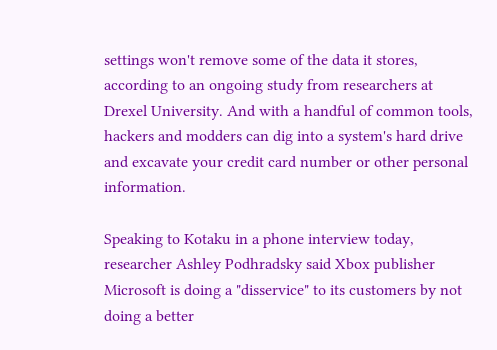settings won't remove some of the data it stores, according to an ongoing study from researchers at Drexel University. And with a handful of common tools, hackers and modders can dig into a system's hard drive and excavate your credit card number or other personal information.

Speaking to Kotaku in a phone interview today, researcher Ashley Podhradsky said Xbox publisher Microsoft is doing a "disservice" to its customers by not doing a better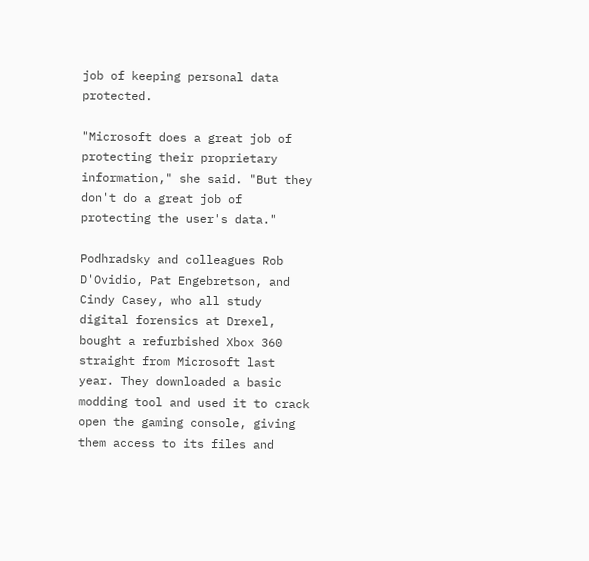job of keeping personal data protected.

"Microsoft does a great job of protecting their proprietary information," she said. "But they don't do a great job of protecting the user's data."

Podhradsky and colleagues Rob D'Ovidio, Pat Engebretson, and Cindy Casey, who all study digital forensics at Drexel, bought a refurbished Xbox 360 straight from Microsoft last year. They downloaded a basic modding tool and used it to crack open the gaming console, giving them access to its files and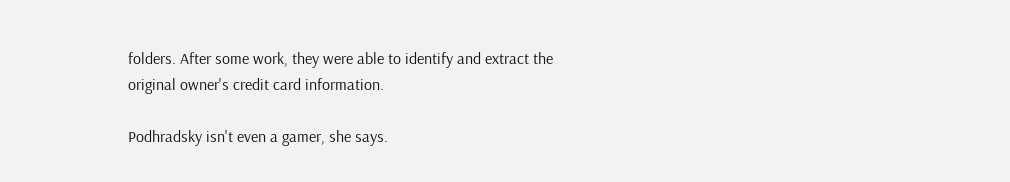folders. After some work, they were able to identify and extract the original owner's credit card information.

Podhradsky isn't even a gamer, she says.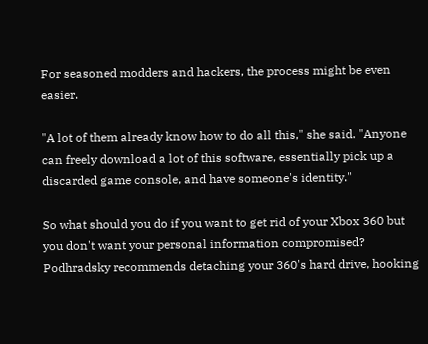For seasoned modders and hackers, the process might be even easier.

"A lot of them already know how to do all this," she said. "Anyone can freely download a lot of this software, essentially pick up a discarded game console, and have someone's identity."

So what should you do if you want to get rid of your Xbox 360 but you don't want your personal information compromised? Podhradsky recommends detaching your 360's hard drive, hooking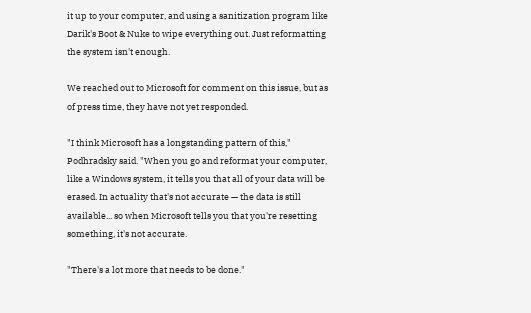it up to your computer, and using a sanitization program like Darik's Boot & Nuke to wipe everything out. Just reformatting the system isn't enough.

We reached out to Microsoft for comment on this issue, but as of press time, they have not yet responded.

"I think Microsoft has a longstanding pattern of this," Podhradsky said. "When you go and reformat your computer, like a Windows system, it tells you that all of your data will be erased. In actuality that's not accurate — the data is still available... so when Microsoft tells you that you're resetting something, it's not accurate.

"There's a lot more that needs to be done."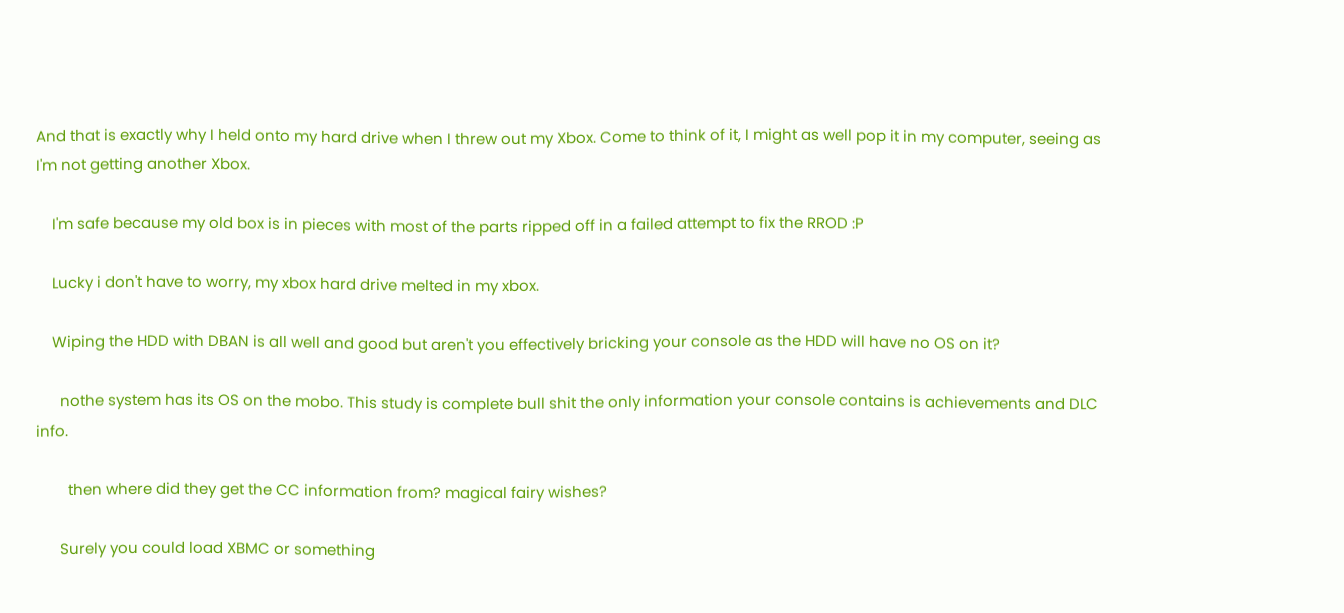And that is exactly why I held onto my hard drive when I threw out my Xbox. Come to think of it, I might as well pop it in my computer, seeing as I'm not getting another Xbox.

    I'm safe because my old box is in pieces with most of the parts ripped off in a failed attempt to fix the RROD :P

    Lucky i don't have to worry, my xbox hard drive melted in my xbox.

    Wiping the HDD with DBAN is all well and good but aren't you effectively bricking your console as the HDD will have no OS on it?

      nothe system has its OS on the mobo. This study is complete bull shit the only information your console contains is achievements and DLC info.

        then where did they get the CC information from? magical fairy wishes?

      Surely you could load XBMC or something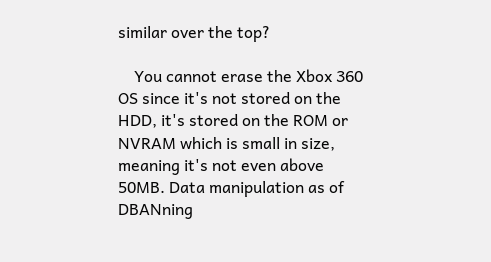similar over the top?

    You cannot erase the Xbox 360 OS since it's not stored on the HDD, it's stored on the ROM or NVRAM which is small in size, meaning it's not even above 50MB. Data manipulation as of DBANning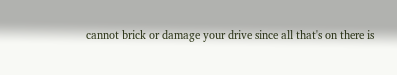cannot brick or damage your drive since all that's on there is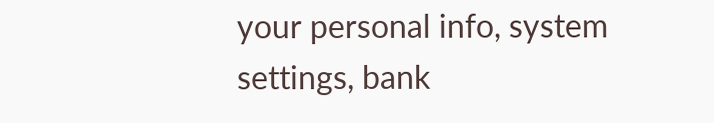your personal info, system settings, bank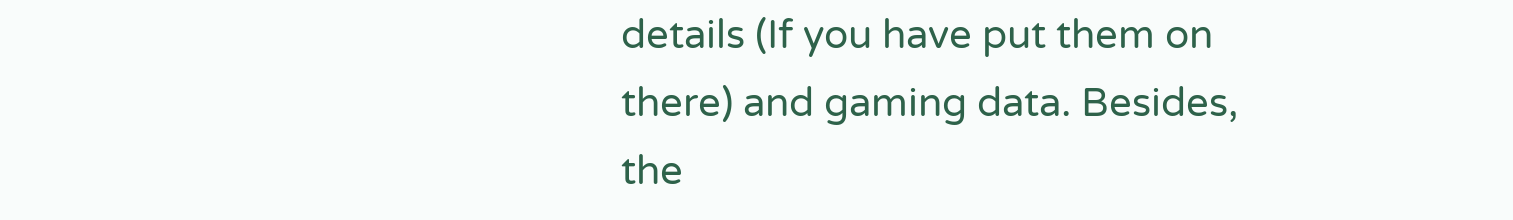details (If you have put them on there) and gaming data. Besides, the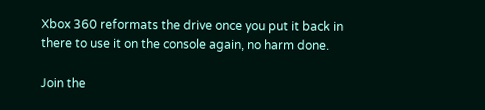Xbox 360 reformats the drive once you put it back in there to use it on the console again, no harm done.

Join the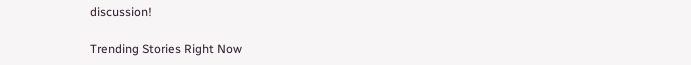discussion!

Trending Stories Right Now